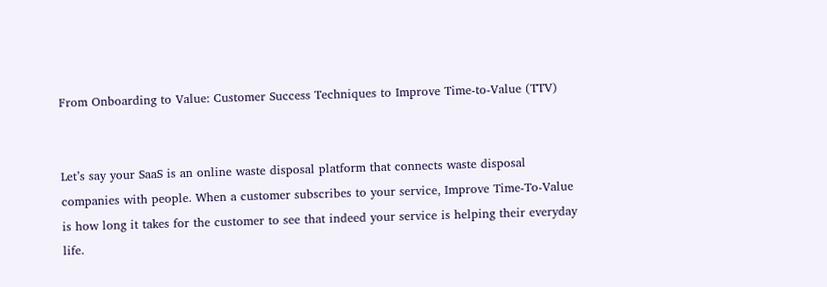From Onboarding to Value: Customer Success Techniques to Improve Time-to-Value (TTV)


Let’s say your SaaS is an online waste disposal platform that connects waste disposal companies with people. When a customer subscribes to your service, Improve Time-To-Value is how long it takes for the customer to see that indeed your service is helping their everyday life.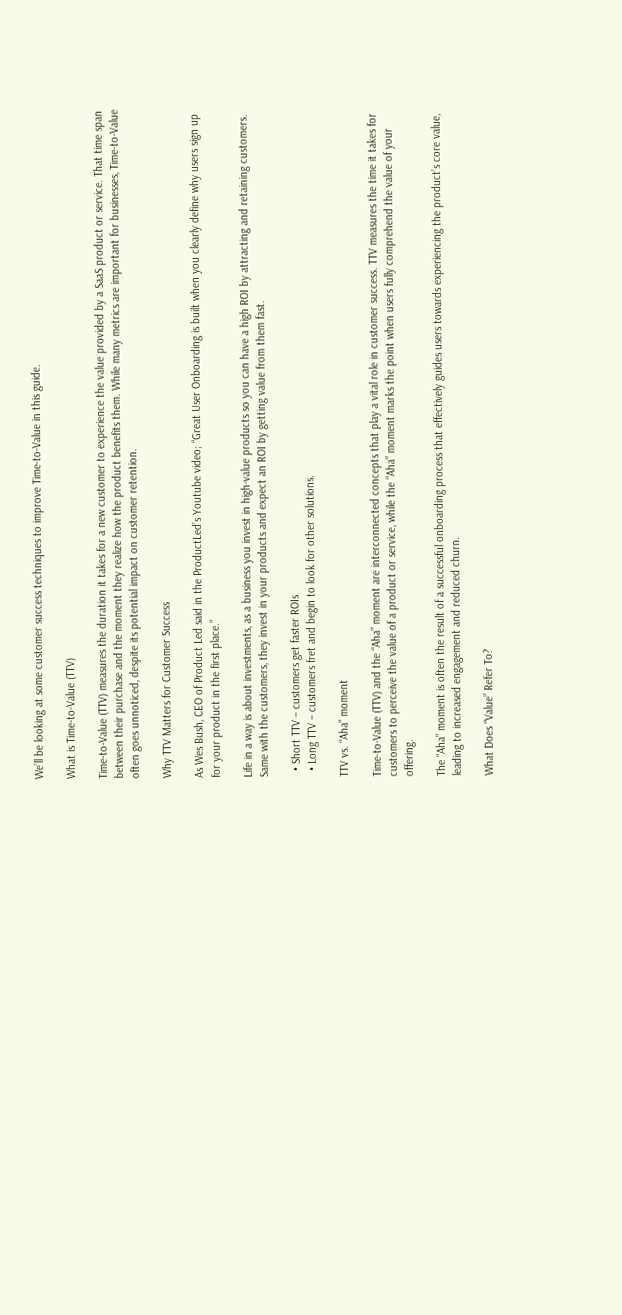We’ll be looking at some customer success techniques to improve Time-to-Value in this guide.

What is Time-to-Value (TTV)

Time-to-Value (TTV) measures the duration it takes for a new customer to experience the value provided by a SaaS product or service. That time span between their purchase and the moment they realize how the product benefits them. While many metrics are important for businesses, Time-to-Value often goes unnoticed, despite its potential impact on customer retention.

Why TTV Matters for Customer Success

As Wes Bush, CEO of Product Led said in the ProductLed’s Youtube video; “Great User Onboarding is built when you clearly define why users sign up for your product in the first place.”

Life in a way is about investments, as a business you invest in high-value products so you can have a high ROI by attracting and retaining customers. Same with the customers, they invest in your products and expect an ROI by getting value from them fast.

  • Short TTV – customers get faster ROIs
  • Long TTV – customers fret and begin to look for other solutions.

TTV vs. “Aha” moment

Time-to-Value (TTV) and the “Aha” moment are interconnected concepts that play a vital role in customer success. TTV measures the time it takes for customers to perceive the value of a product or service, while the “Aha” moment marks the point when users fully comprehend the value of your offering.

The “Aha” moment is often the result of a successful onboarding process that effectively guides users towards experiencing the product’s core value, leading to increased engagement and reduced churn.

What Does “Value” Refer To?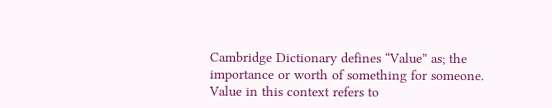Cambridge Dictionary defines “Value” as; the importance or worth of something for someone. Value in this context refers to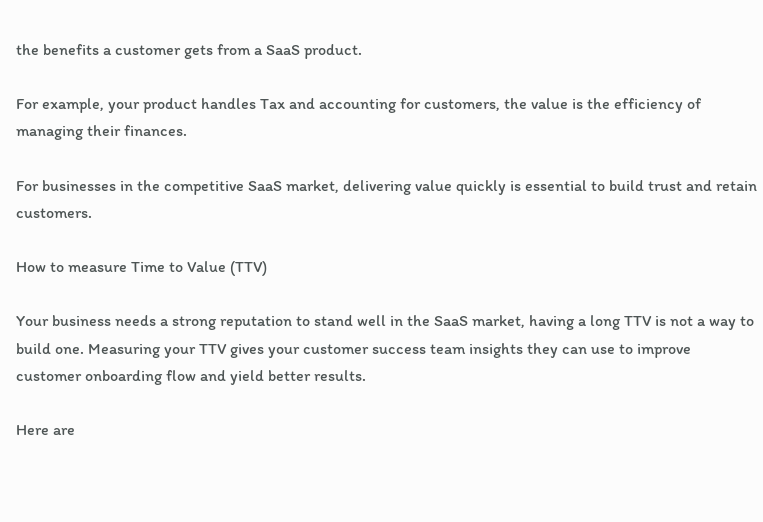the benefits a customer gets from a SaaS product.

For example, your product handles Tax and accounting for customers, the value is the efficiency of managing their finances.

For businesses in the competitive SaaS market, delivering value quickly is essential to build trust and retain customers.

How to measure Time to Value (TTV)

Your business needs a strong reputation to stand well in the SaaS market, having a long TTV is not a way to build one. Measuring your TTV gives your customer success team insights they can use to improve customer onboarding flow and yield better results.

Here are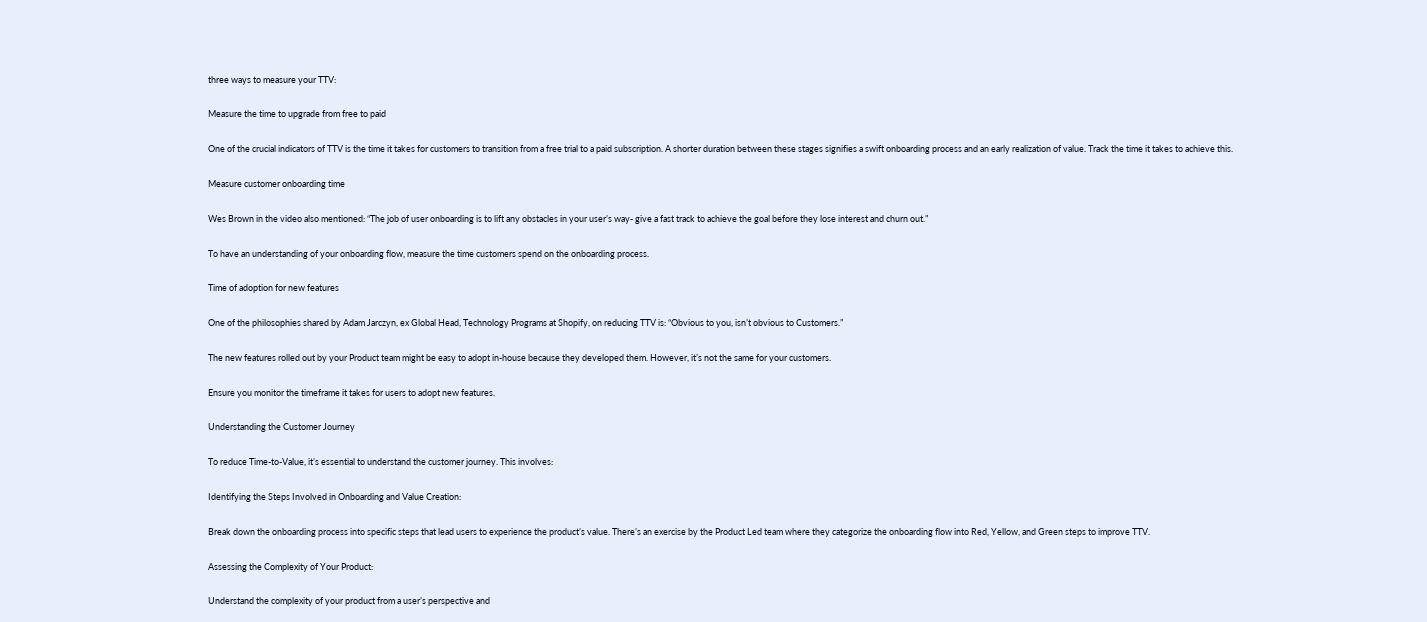three ways to measure your TTV:

Measure the time to upgrade from free to paid

One of the crucial indicators of TTV is the time it takes for customers to transition from a free trial to a paid subscription. A shorter duration between these stages signifies a swift onboarding process and an early realization of value. Track the time it takes to achieve this.

Measure customer onboarding time

Wes Brown in the video also mentioned: “The job of user onboarding is to lift any obstacles in your user’s way- give a fast track to achieve the goal before they lose interest and churn out.”

To have an understanding of your onboarding flow, measure the time customers spend on the onboarding process.

Time of adoption for new features

One of the philosophies shared by Adam Jarczyn, ex Global Head, Technology Programs at Shopify, on reducing TTV is: “Obvious to you, isn’t obvious to Customers.”

The new features rolled out by your Product team might be easy to adopt in-house because they developed them. However, it’s not the same for your customers.

Ensure you monitor the timeframe it takes for users to adopt new features.

Understanding the Customer Journey

To reduce Time-to-Value, it’s essential to understand the customer journey. This involves:

Identifying the Steps Involved in Onboarding and Value Creation:

Break down the onboarding process into specific steps that lead users to experience the product’s value. There’s an exercise by the Product Led team where they categorize the onboarding flow into Red, Yellow, and Green steps to improve TTV.

Assessing the Complexity of Your Product:

Understand the complexity of your product from a user’s perspective and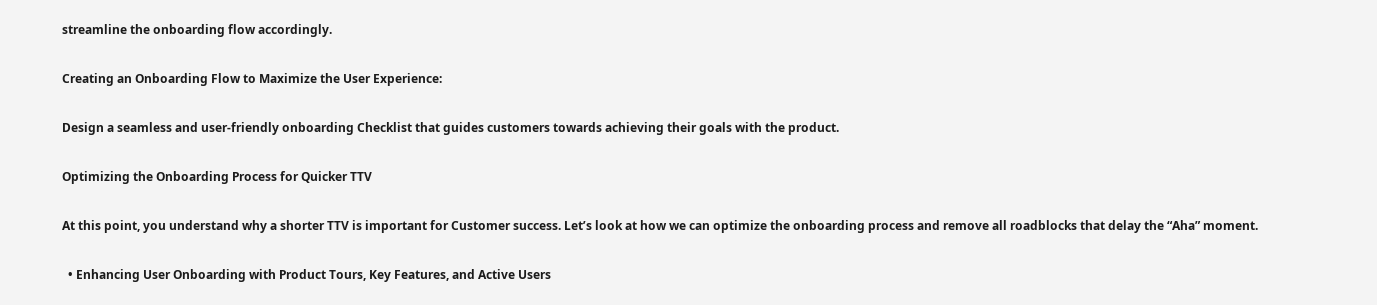streamline the onboarding flow accordingly.

Creating an Onboarding Flow to Maximize the User Experience:

Design a seamless and user-friendly onboarding Checklist that guides customers towards achieving their goals with the product.

Optimizing the Onboarding Process for Quicker TTV

At this point, you understand why a shorter TTV is important for Customer success. Let’s look at how we can optimize the onboarding process and remove all roadblocks that delay the “Aha” moment.

  • Enhancing User Onboarding with Product Tours, Key Features, and Active Users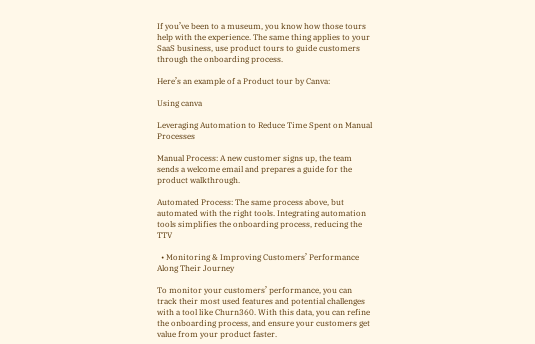If you’ve been to a museum, you know how those tours help with the experience. The same thing applies to your SaaS business, use product tours to guide customers through the onboarding process.

Here’s an example of a Product tour by Canva:

Using canva

Leveraging Automation to Reduce Time Spent on Manual Processes

Manual Process: A new customer signs up, the team sends a welcome email and prepares a guide for the product walkthrough.

Automated Process: The same process above, but automated with the right tools. Integrating automation tools simplifies the onboarding process, reducing the TTV

  • Monitoring & Improving Customers’ Performance Along Their Journey

To monitor your customers’ performance, you can track their most used features and potential challenges with a tool like Churn360. With this data, you can refine the onboarding process, and ensure your customers get value from your product faster.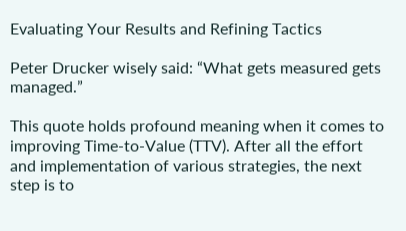Evaluating Your Results and Refining Tactics

Peter Drucker wisely said: “What gets measured gets managed.”

This quote holds profound meaning when it comes to improving Time-to-Value (TTV). After all the effort and implementation of various strategies, the next step is to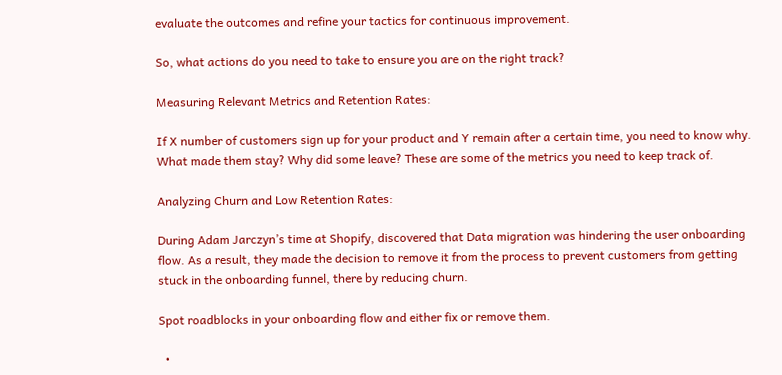evaluate the outcomes and refine your tactics for continuous improvement.

So, what actions do you need to take to ensure you are on the right track?

Measuring Relevant Metrics and Retention Rates:

If X number of customers sign up for your product and Y remain after a certain time, you need to know why. What made them stay? Why did some leave? These are some of the metrics you need to keep track of.

Analyzing Churn and Low Retention Rates:

During Adam Jarczyn’s time at Shopify, discovered that Data migration was hindering the user onboarding flow. As a result, they made the decision to remove it from the process to prevent customers from getting stuck in the onboarding funnel, there by reducing churn.

Spot roadblocks in your onboarding flow and either fix or remove them.

  •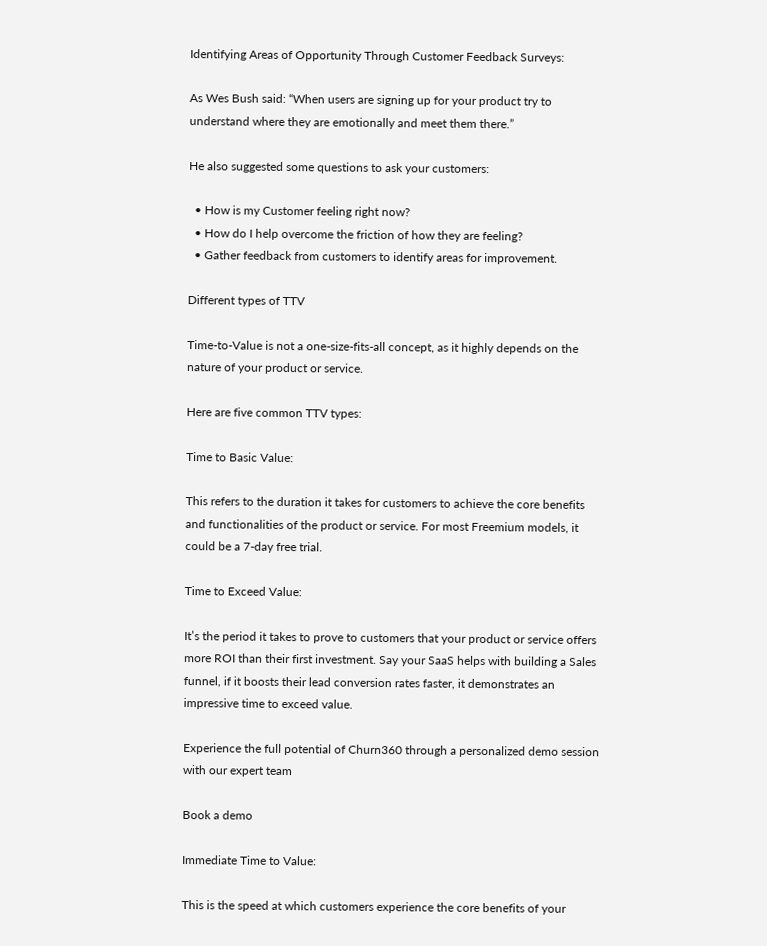Identifying Areas of Opportunity Through Customer Feedback Surveys:

As Wes Bush said: “When users are signing up for your product try to understand where they are emotionally and meet them there.”

He also suggested some questions to ask your customers:

  • How is my Customer feeling right now?
  • How do I help overcome the friction of how they are feeling?
  • Gather feedback from customers to identify areas for improvement.

Different types of TTV

Time-to-Value is not a one-size-fits-all concept, as it highly depends on the nature of your product or service.

Here are five common TTV types:

Time to Basic Value:

This refers to the duration it takes for customers to achieve the core benefits and functionalities of the product or service. For most Freemium models, it could be a 7-day free trial.

Time to Exceed Value:

It’s the period it takes to prove to customers that your product or service offers more ROI than their first investment. Say your SaaS helps with building a Sales funnel, if it boosts their lead conversion rates faster, it demonstrates an impressive time to exceed value.

Experience the full potential of Churn360 through a personalized demo session with our expert team

Book a demo

Immediate Time to Value:

This is the speed at which customers experience the core benefits of your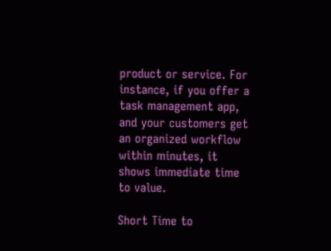product or service. For instance, if you offer a task management app, and your customers get an organized workflow within minutes, it shows immediate time to value.

Short Time to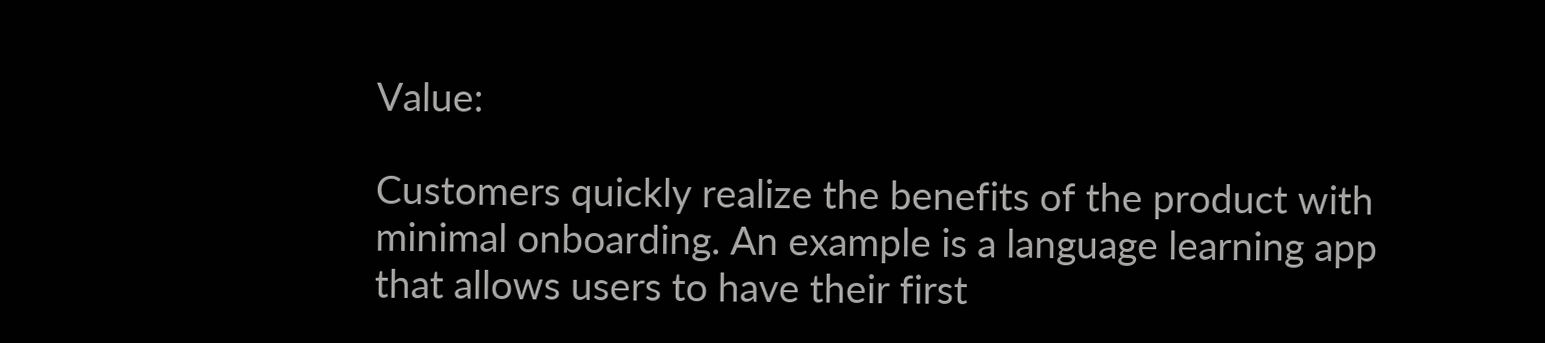Value:

Customers quickly realize the benefits of the product with minimal onboarding. An example is a language learning app that allows users to have their first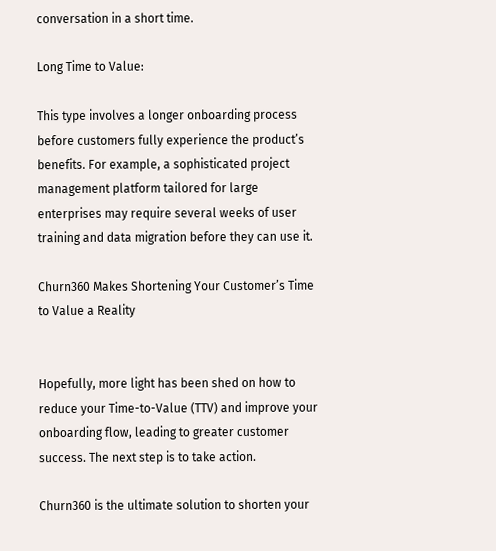conversation in a short time.

Long Time to Value:

This type involves a longer onboarding process before customers fully experience the product’s benefits. For example, a sophisticated project management platform tailored for large enterprises may require several weeks of user training and data migration before they can use it.

Churn360 Makes Shortening Your Customer’s Time to Value a Reality


Hopefully, more light has been shed on how to reduce your Time-to-Value (TTV) and improve your onboarding flow, leading to greater customer success. The next step is to take action.

Churn360 is the ultimate solution to shorten your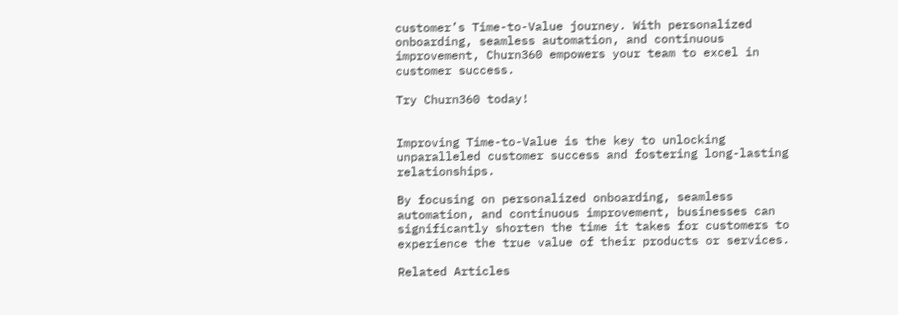customer’s Time-to-Value journey. With personalized onboarding, seamless automation, and continuous improvement, Churn360 empowers your team to excel in customer success.

Try Churn360 today!


Improving Time-to-Value is the key to unlocking unparalleled customer success and fostering long-lasting relationships.

By focusing on personalized onboarding, seamless automation, and continuous improvement, businesses can significantly shorten the time it takes for customers to experience the true value of their products or services.

Related Articles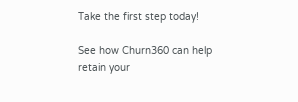Take the first step today!

See how Churn360 can help retain your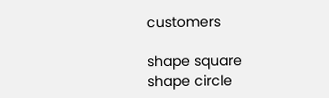customers

shape square
shape circle